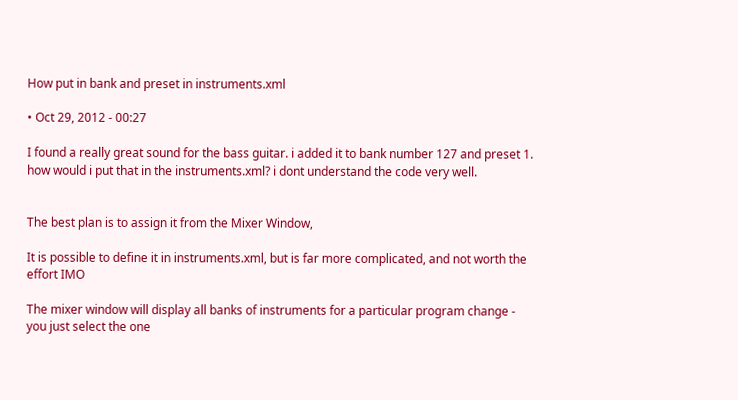How put in bank and preset in instruments.xml

• Oct 29, 2012 - 00:27

I found a really great sound for the bass guitar. i added it to bank number 127 and preset 1. how would i put that in the instruments.xml? i dont understand the code very well.


The best plan is to assign it from the Mixer Window,

It is possible to define it in instruments.xml, but is far more complicated, and not worth the effort IMO

The mixer window will display all banks of instruments for a particular program change - you just select the one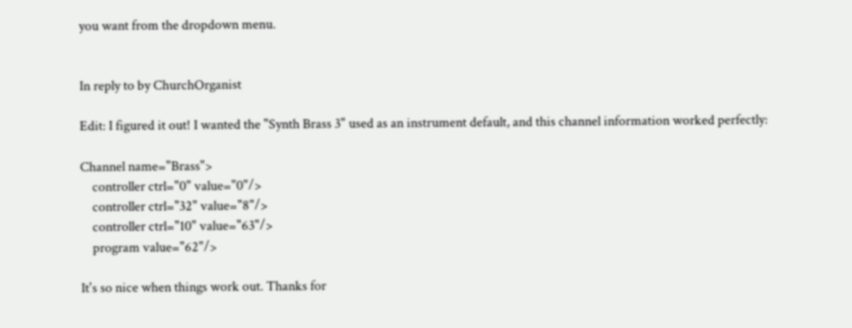you want from the dropdown menu.


In reply to by ChurchOrganist

Edit: I figured it out! I wanted the "Synth Brass 3" used as an instrument default, and this channel information worked perfectly:

Channel name="Brass">
    controller ctrl="0" value="0"/>
    controller ctrl="32" value="8"/>
    controller ctrl="10" value="63"/>
    program value="62"/>

It's so nice when things work out. Thanks for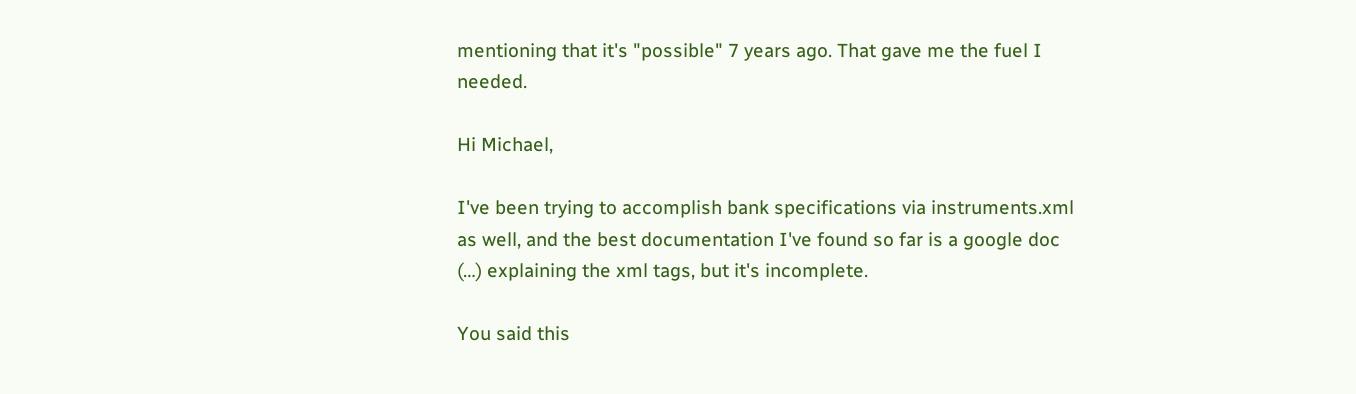mentioning that it's "possible" 7 years ago. That gave me the fuel I needed.

Hi Michael,

I've been trying to accomplish bank specifications via instruments.xml as well, and the best documentation I've found so far is a google doc (…) explaining the xml tags, but it's incomplete.

You said this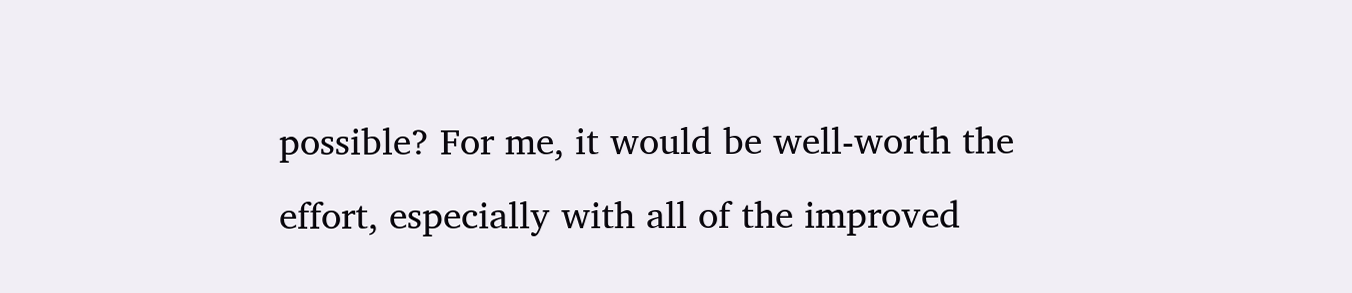possible? For me, it would be well-worth the effort, especially with all of the improved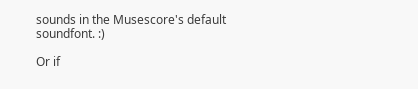sounds in the Musescore's default soundfont. :)

Or if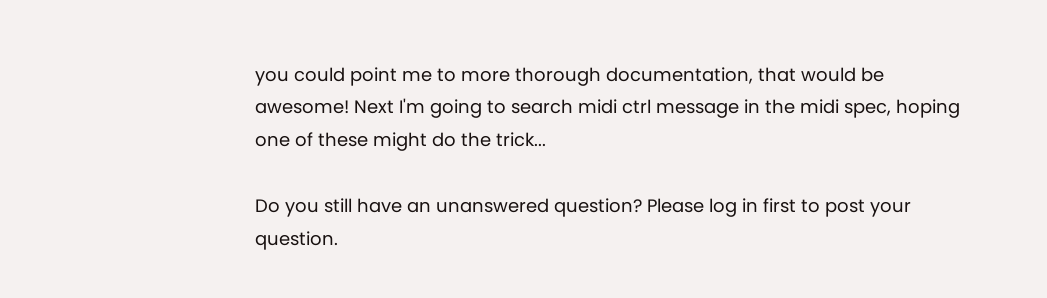you could point me to more thorough documentation, that would be awesome! Next I'm going to search midi ctrl message in the midi spec, hoping one of these might do the trick...

Do you still have an unanswered question? Please log in first to post your question.